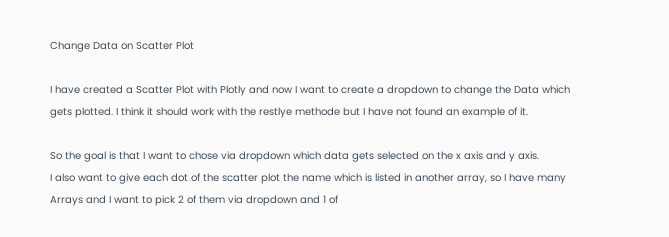Change Data on Scatter Plot

I have created a Scatter Plot with Plotly and now I want to create a dropdown to change the Data which gets plotted. I think it should work with the restlye methode but I have not found an example of it.

So the goal is that I want to chose via dropdown which data gets selected on the x axis and y axis.
I also want to give each dot of the scatter plot the name which is listed in another array, so I have many Arrays and I want to pick 2 of them via dropdown and 1 of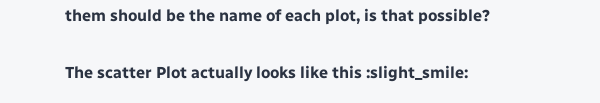them should be the name of each plot, is that possible?

The scatter Plot actually looks like this :slight_smile: